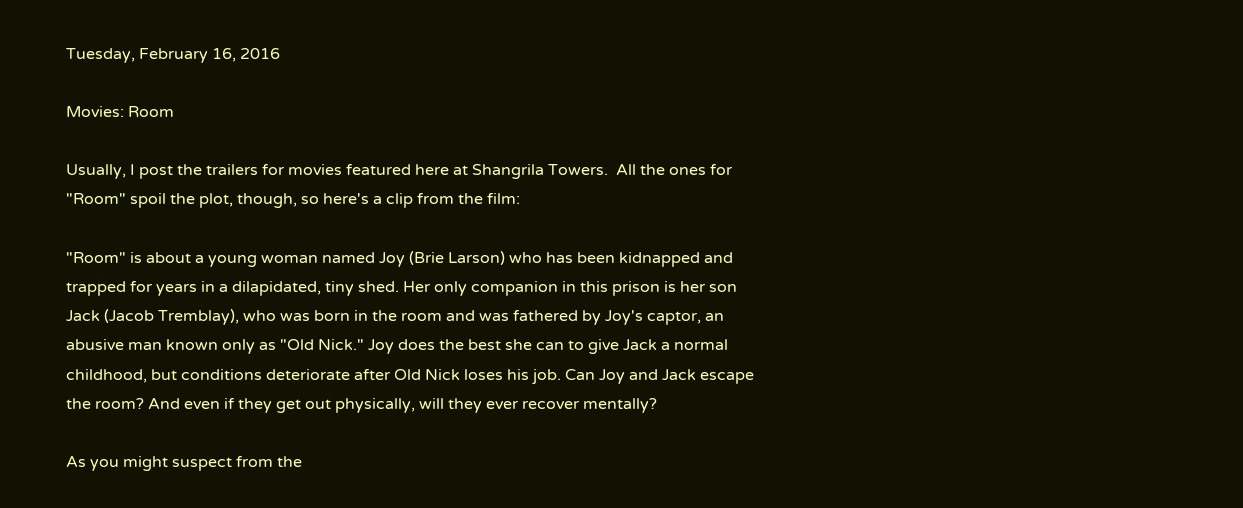Tuesday, February 16, 2016

Movies: Room

Usually, I post the trailers for movies featured here at Shangrila Towers.  All the ones for "Room" spoil the plot, though, so here's a clip from the film:

"Room" is about a young woman named Joy (Brie Larson) who has been kidnapped and trapped for years in a dilapidated, tiny shed. Her only companion in this prison is her son Jack (Jacob Tremblay), who was born in the room and was fathered by Joy's captor, an abusive man known only as "Old Nick." Joy does the best she can to give Jack a normal childhood, but conditions deteriorate after Old Nick loses his job. Can Joy and Jack escape the room? And even if they get out physically, will they ever recover mentally?

As you might suspect from the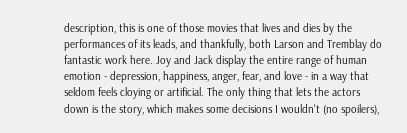description, this is one of those movies that lives and dies by the performances of its leads, and thankfully, both Larson and Tremblay do fantastic work here. Joy and Jack display the entire range of human emotion - depression, happiness, anger, fear, and love - in a way that seldom feels cloying or artificial. The only thing that lets the actors down is the story, which makes some decisions I wouldn't (no spoilers),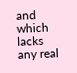and which lacks any real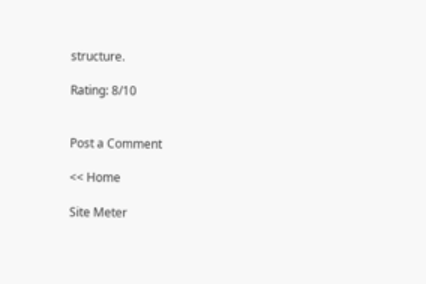structure.

Rating: 8/10


Post a Comment

<< Home

Site Meter